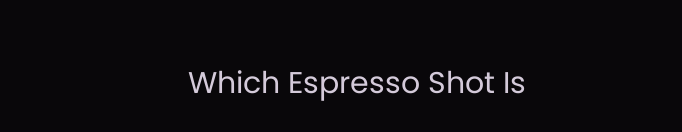Which Espresso Shot Is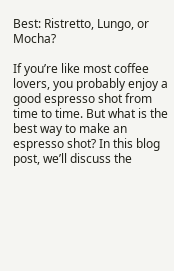Best: Ristretto, Lungo, or Mocha?

If you’re like most coffee lovers, you probably enjoy a good espresso shot from time to time. But what is the best way to make an espresso shot? In this blog post, we’ll discuss the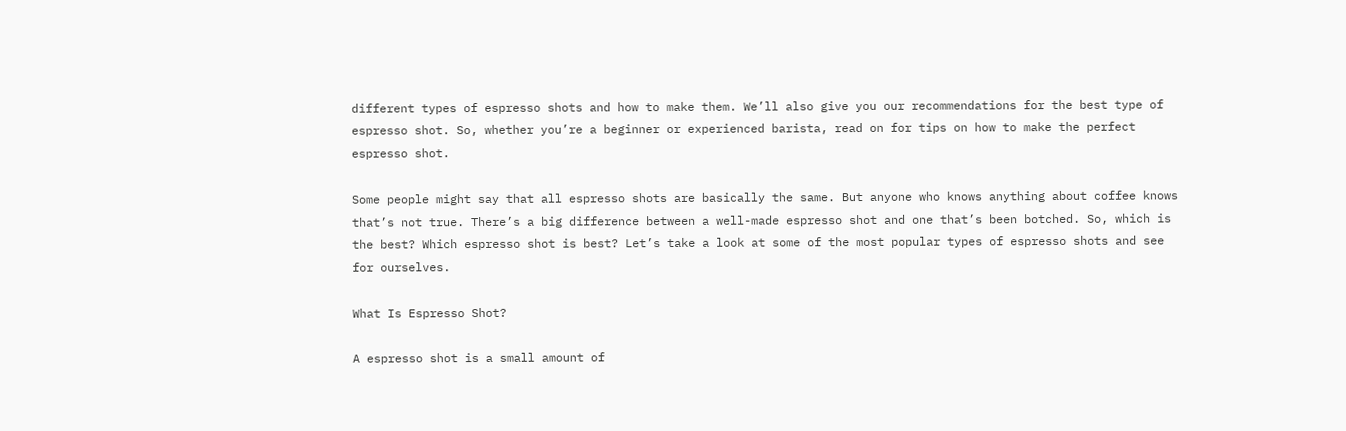different types of espresso shots and how to make them. We’ll also give you our recommendations for the best type of espresso shot. So, whether you’re a beginner or experienced barista, read on for tips on how to make the perfect espresso shot.

Some people might say that all espresso shots are basically the same. But anyone who knows anything about coffee knows that’s not true. There’s a big difference between a well-made espresso shot and one that’s been botched. So, which is the best? Which espresso shot is best? Let’s take a look at some of the most popular types of espresso shots and see for ourselves.

What Is Espresso Shot?

A espresso shot is a small amount of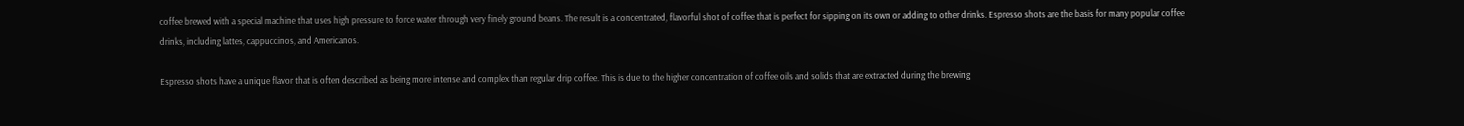coffee brewed with a special machine that uses high pressure to force water through very finely ground beans. The result is a concentrated, flavorful shot of coffee that is perfect for sipping on its own or adding to other drinks. Espresso shots are the basis for many popular coffee drinks, including lattes, cappuccinos, and Americanos.

Espresso shots have a unique flavor that is often described as being more intense and complex than regular drip coffee. This is due to the higher concentration of coffee oils and solids that are extracted during the brewing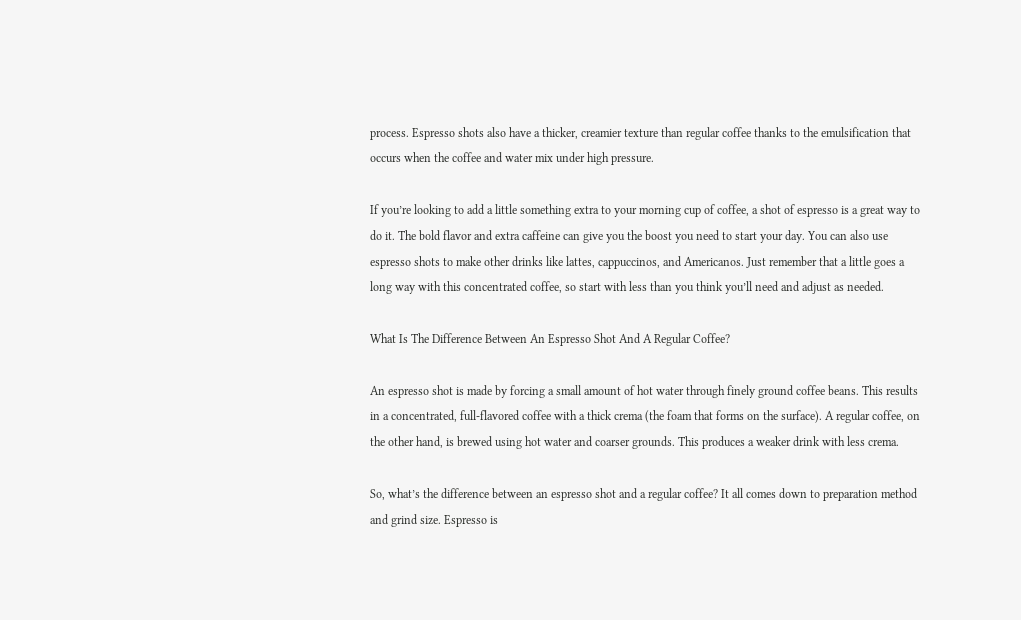process. Espresso shots also have a thicker, creamier texture than regular coffee thanks to the emulsification that occurs when the coffee and water mix under high pressure.

If you’re looking to add a little something extra to your morning cup of coffee, a shot of espresso is a great way to do it. The bold flavor and extra caffeine can give you the boost you need to start your day. You can also use espresso shots to make other drinks like lattes, cappuccinos, and Americanos. Just remember that a little goes a long way with this concentrated coffee, so start with less than you think you’ll need and adjust as needed.

What Is The Difference Between An Espresso Shot And A Regular Coffee?

An espresso shot is made by forcing a small amount of hot water through finely ground coffee beans. This results in a concentrated, full-flavored coffee with a thick crema (the foam that forms on the surface). A regular coffee, on the other hand, is brewed using hot water and coarser grounds. This produces a weaker drink with less crema.

So, what’s the difference between an espresso shot and a regular coffee? It all comes down to preparation method and grind size. Espresso is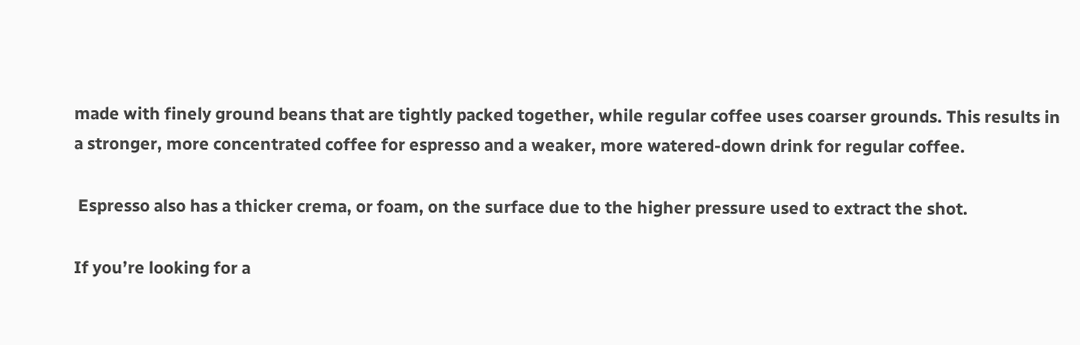made with finely ground beans that are tightly packed together, while regular coffee uses coarser grounds. This results in a stronger, more concentrated coffee for espresso and a weaker, more watered-down drink for regular coffee.

 Espresso also has a thicker crema, or foam, on the surface due to the higher pressure used to extract the shot.

If you’re looking for a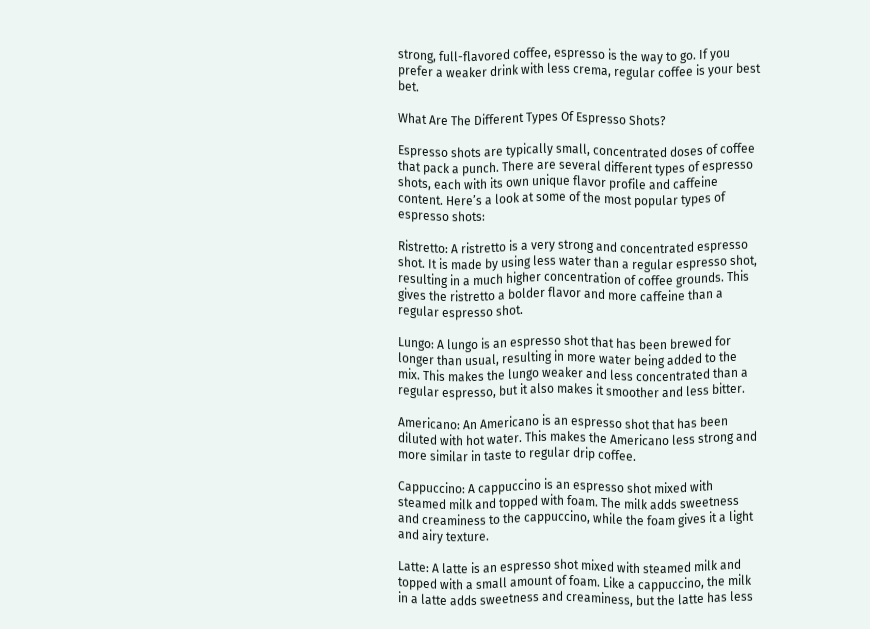strong, full-flavored coffee, espresso is the way to go. If you prefer a weaker drink with less crema, regular coffee is your best bet.

What Are The Different Types Of Espresso Shots?

Espresso shots are typically small, concentrated doses of coffee that pack a punch. There are several different types of espresso shots, each with its own unique flavor profile and caffeine content. Here’s a look at some of the most popular types of espresso shots:

Ristretto: A ristretto is a very strong and concentrated espresso shot. It is made by using less water than a regular espresso shot, resulting in a much higher concentration of coffee grounds. This gives the ristretto a bolder flavor and more caffeine than a regular espresso shot.

Lungo: A lungo is an espresso shot that has been brewed for longer than usual, resulting in more water being added to the mix. This makes the lungo weaker and less concentrated than a regular espresso, but it also makes it smoother and less bitter.

Americano: An Americano is an espresso shot that has been diluted with hot water. This makes the Americano less strong and more similar in taste to regular drip coffee.

Cappuccino: A cappuccino is an espresso shot mixed with steamed milk and topped with foam. The milk adds sweetness and creaminess to the cappuccino, while the foam gives it a light and airy texture.

Latte: A latte is an espresso shot mixed with steamed milk and topped with a small amount of foam. Like a cappuccino, the milk in a latte adds sweetness and creaminess, but the latte has less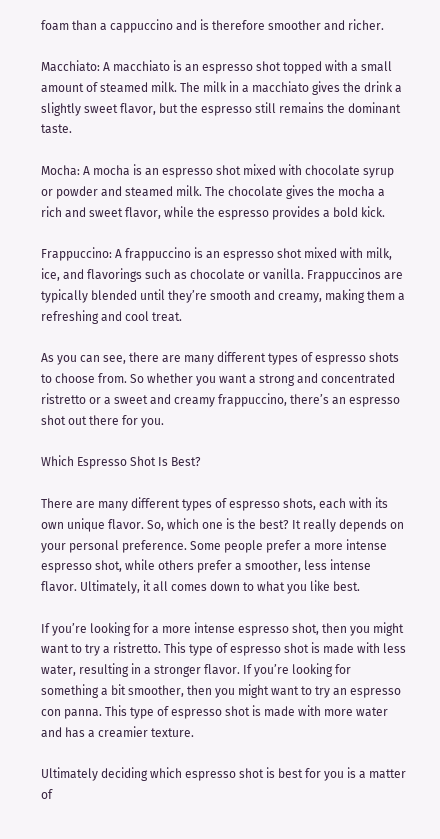foam than a cappuccino and is therefore smoother and richer.

Macchiato: A macchiato is an espresso shot topped with a small amount of steamed milk. The milk in a macchiato gives the drink a slightly sweet flavor, but the espresso still remains the dominant taste.

Mocha: A mocha is an espresso shot mixed with chocolate syrup or powder and steamed milk. The chocolate gives the mocha a rich and sweet flavor, while the espresso provides a bold kick.

Frappuccino: A frappuccino is an espresso shot mixed with milk, ice, and flavorings such as chocolate or vanilla. Frappuccinos are typically blended until they’re smooth and creamy, making them a refreshing and cool treat.

As you can see, there are many different types of espresso shots to choose from. So whether you want a strong and concentrated ristretto or a sweet and creamy frappuccino, there’s an espresso shot out there for you.

Which Espresso Shot Is Best?

There are many different types of espresso shots, each with its own unique flavor. So, which one is the best? It really depends on your personal preference. Some people prefer a more intense espresso shot, while others prefer a smoother, less intense flavor. Ultimately, it all comes down to what you like best.

If you’re looking for a more intense espresso shot, then you might want to try a ristretto. This type of espresso shot is made with less water, resulting in a stronger flavor. If you’re looking for something a bit smoother, then you might want to try an espresso con panna. This type of espresso shot is made with more water and has a creamier texture.

Ultimately deciding which espresso shot is best for you is a matter of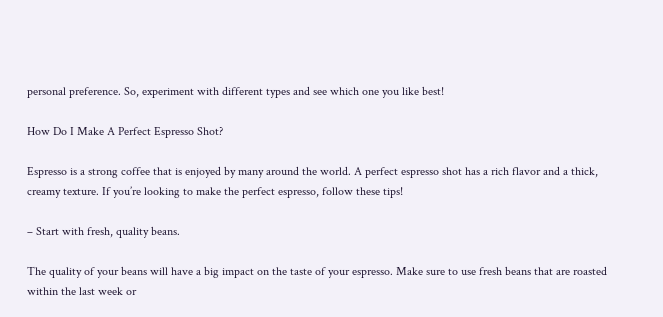personal preference. So, experiment with different types and see which one you like best!

How Do I Make A Perfect Espresso Shot?

Espresso is a strong coffee that is enjoyed by many around the world. A perfect espresso shot has a rich flavor and a thick, creamy texture. If you’re looking to make the perfect espresso, follow these tips!

– Start with fresh, quality beans.

The quality of your beans will have a big impact on the taste of your espresso. Make sure to use fresh beans that are roasted within the last week or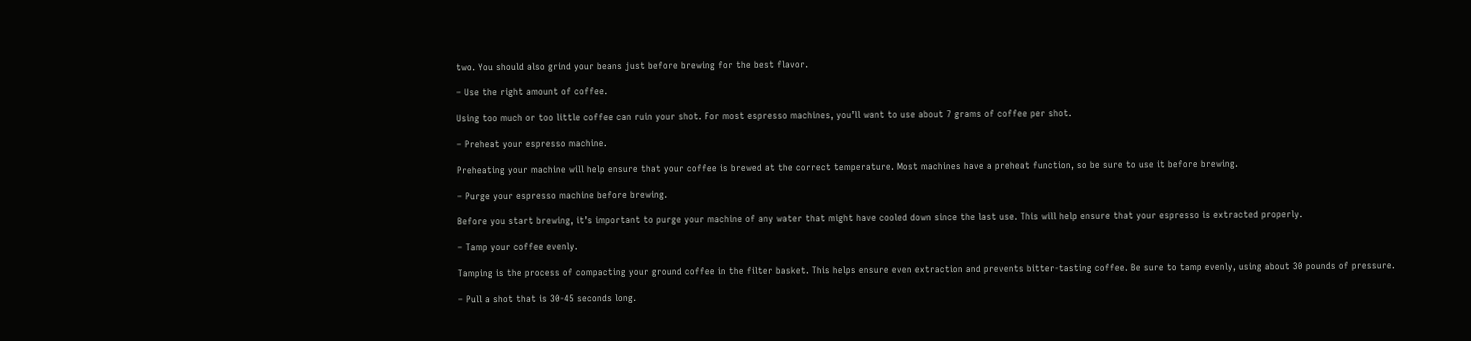two. You should also grind your beans just before brewing for the best flavor.

– Use the right amount of coffee.

Using too much or too little coffee can ruin your shot. For most espresso machines, you’ll want to use about 7 grams of coffee per shot.

– Preheat your espresso machine.

Preheating your machine will help ensure that your coffee is brewed at the correct temperature. Most machines have a preheat function, so be sure to use it before brewing.

– Purge your espresso machine before brewing.

Before you start brewing, it’s important to purge your machine of any water that might have cooled down since the last use. This will help ensure that your espresso is extracted properly.

– Tamp your coffee evenly.

Tamping is the process of compacting your ground coffee in the filter basket. This helps ensure even extraction and prevents bitter-tasting coffee. Be sure to tamp evenly, using about 30 pounds of pressure.

– Pull a shot that is 30-45 seconds long.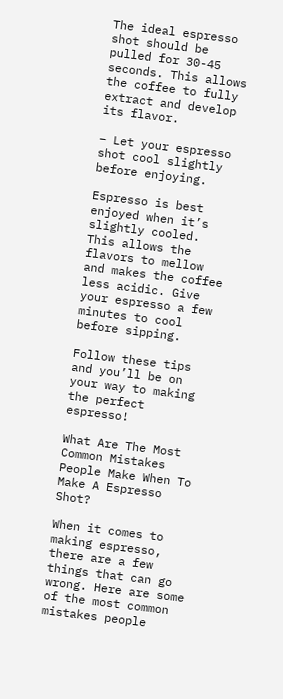The ideal espresso shot should be pulled for 30-45 seconds. This allows the coffee to fully extract and develop its flavor.

– Let your espresso shot cool slightly before enjoying.

Espresso is best enjoyed when it’s slightly cooled. This allows the flavors to mellow and makes the coffee less acidic. Give your espresso a few minutes to cool before sipping.

Follow these tips and you’ll be on your way to making the perfect espresso!

What Are The Most Common Mistakes People Make When To Make A Espresso Shot?

When it comes to making espresso, there are a few things that can go wrong. Here are some of the most common mistakes people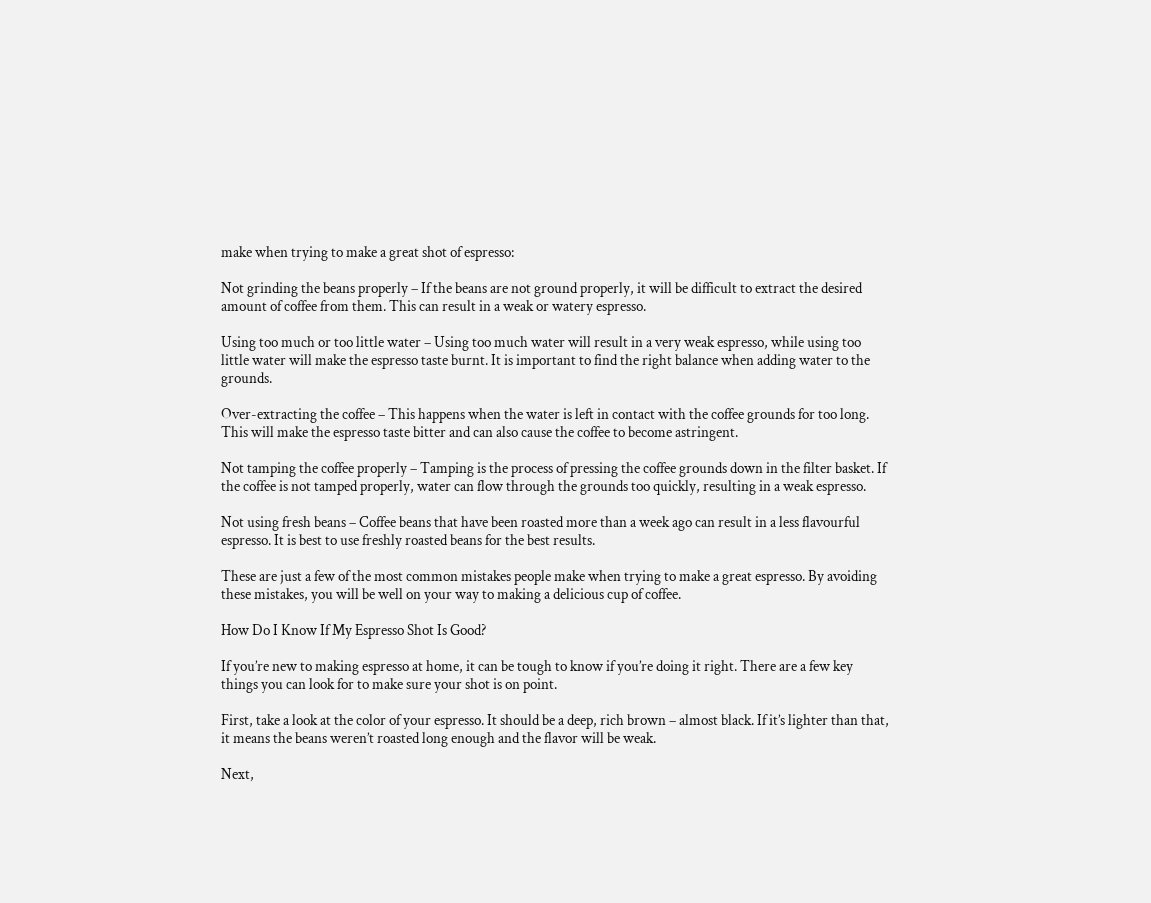make when trying to make a great shot of espresso:

Not grinding the beans properly – If the beans are not ground properly, it will be difficult to extract the desired amount of coffee from them. This can result in a weak or watery espresso.

Using too much or too little water – Using too much water will result in a very weak espresso, while using too little water will make the espresso taste burnt. It is important to find the right balance when adding water to the grounds.

Over-extracting the coffee – This happens when the water is left in contact with the coffee grounds for too long. This will make the espresso taste bitter and can also cause the coffee to become astringent.

Not tamping the coffee properly – Tamping is the process of pressing the coffee grounds down in the filter basket. If the coffee is not tamped properly, water can flow through the grounds too quickly, resulting in a weak espresso.

Not using fresh beans – Coffee beans that have been roasted more than a week ago can result in a less flavourful espresso. It is best to use freshly roasted beans for the best results.

These are just a few of the most common mistakes people make when trying to make a great espresso. By avoiding these mistakes, you will be well on your way to making a delicious cup of coffee.

How Do I Know If My Espresso Shot Is Good?

If you’re new to making espresso at home, it can be tough to know if you’re doing it right. There are a few key things you can look for to make sure your shot is on point.

First, take a look at the color of your espresso. It should be a deep, rich brown – almost black. If it’s lighter than that, it means the beans weren’t roasted long enough and the flavor will be weak.

Next,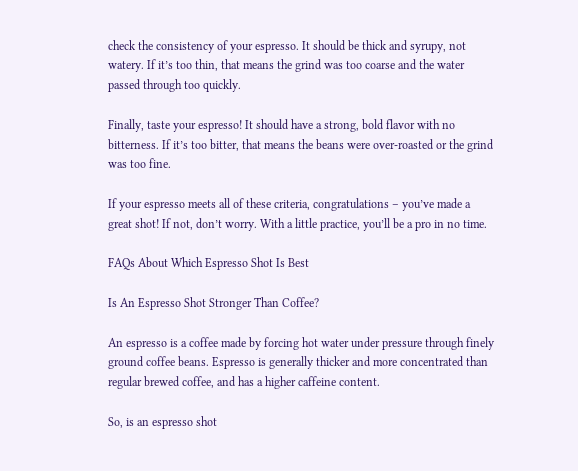check the consistency of your espresso. It should be thick and syrupy, not watery. If it’s too thin, that means the grind was too coarse and the water passed through too quickly.

Finally, taste your espresso! It should have a strong, bold flavor with no bitterness. If it’s too bitter, that means the beans were over-roasted or the grind was too fine.

If your espresso meets all of these criteria, congratulations – you’ve made a great shot! If not, don’t worry. With a little practice, you’ll be a pro in no time.

FAQs About Which Espresso Shot Is Best

Is An Espresso Shot Stronger Than Coffee?

An espresso is a coffee made by forcing hot water under pressure through finely ground coffee beans. Espresso is generally thicker and more concentrated than regular brewed coffee, and has a higher caffeine content.

So, is an espresso shot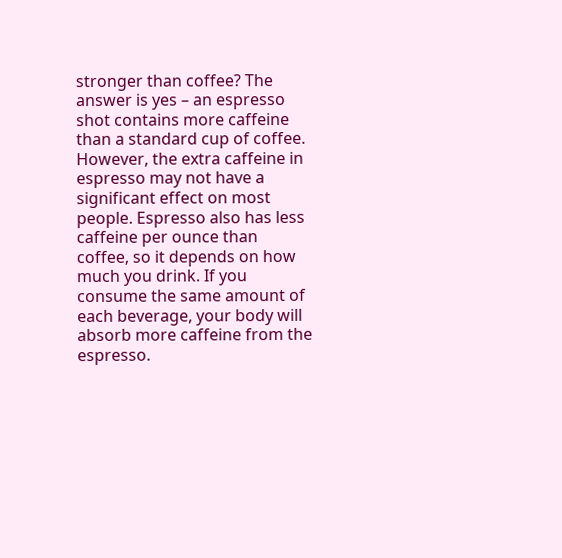stronger than coffee? The answer is yes – an espresso shot contains more caffeine than a standard cup of coffee. However, the extra caffeine in espresso may not have a significant effect on most people. Espresso also has less caffeine per ounce than coffee, so it depends on how much you drink. If you consume the same amount of each beverage, your body will absorb more caffeine from the espresso.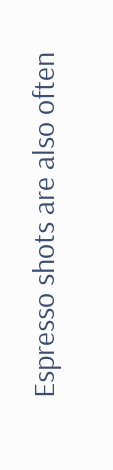Espresso shots are also often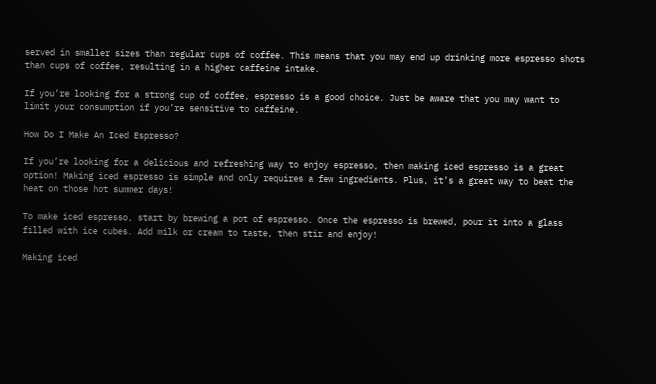served in smaller sizes than regular cups of coffee. This means that you may end up drinking more espresso shots than cups of coffee, resulting in a higher caffeine intake.

If you’re looking for a strong cup of coffee, espresso is a good choice. Just be aware that you may want to limit your consumption if you’re sensitive to caffeine.

How Do I Make An Iced Espresso?

If you’re looking for a delicious and refreshing way to enjoy espresso, then making iced espresso is a great option! Making iced espresso is simple and only requires a few ingredients. Plus, it’s a great way to beat the heat on those hot summer days!

To make iced espresso, start by brewing a pot of espresso. Once the espresso is brewed, pour it into a glass filled with ice cubes. Add milk or cream to taste, then stir and enjoy!

Making iced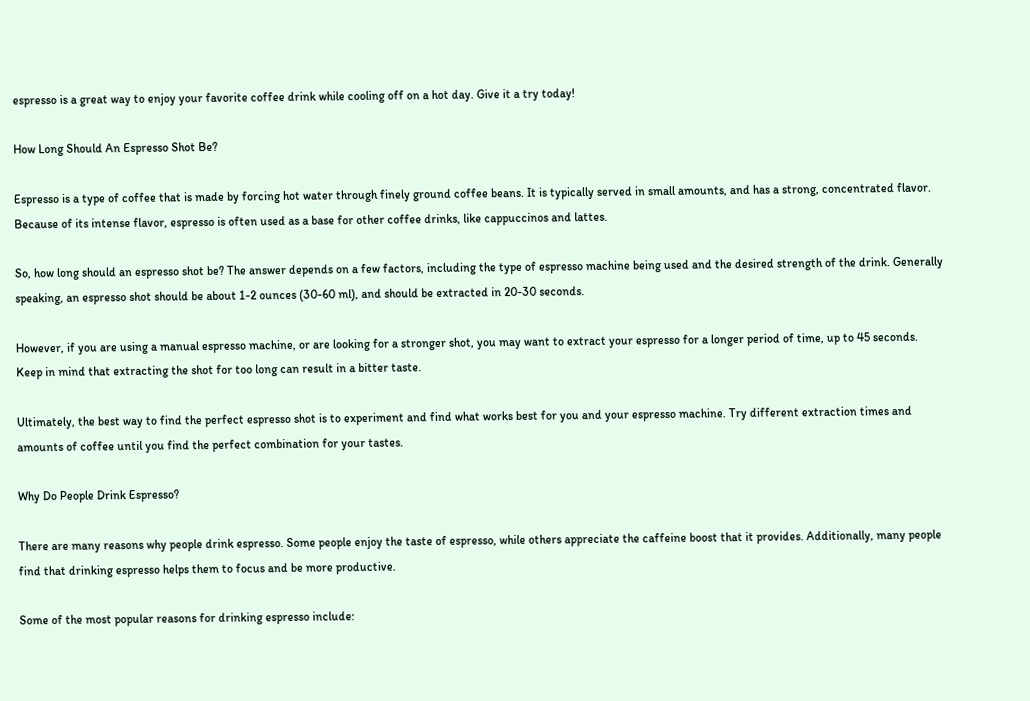espresso is a great way to enjoy your favorite coffee drink while cooling off on a hot day. Give it a try today!

How Long Should An Espresso Shot Be?

Espresso is a type of coffee that is made by forcing hot water through finely ground coffee beans. It is typically served in small amounts, and has a strong, concentrated flavor. Because of its intense flavor, espresso is often used as a base for other coffee drinks, like cappuccinos and lattes.

So, how long should an espresso shot be? The answer depends on a few factors, including the type of espresso machine being used and the desired strength of the drink. Generally speaking, an espresso shot should be about 1-2 ounces (30-60 ml), and should be extracted in 20-30 seconds.

However, if you are using a manual espresso machine, or are looking for a stronger shot, you may want to extract your espresso for a longer period of time, up to 45 seconds. Keep in mind that extracting the shot for too long can result in a bitter taste.

Ultimately, the best way to find the perfect espresso shot is to experiment and find what works best for you and your espresso machine. Try different extraction times and amounts of coffee until you find the perfect combination for your tastes.

Why Do People Drink Espresso?

There are many reasons why people drink espresso. Some people enjoy the taste of espresso, while others appreciate the caffeine boost that it provides. Additionally, many people find that drinking espresso helps them to focus and be more productive.

Some of the most popular reasons for drinking espresso include: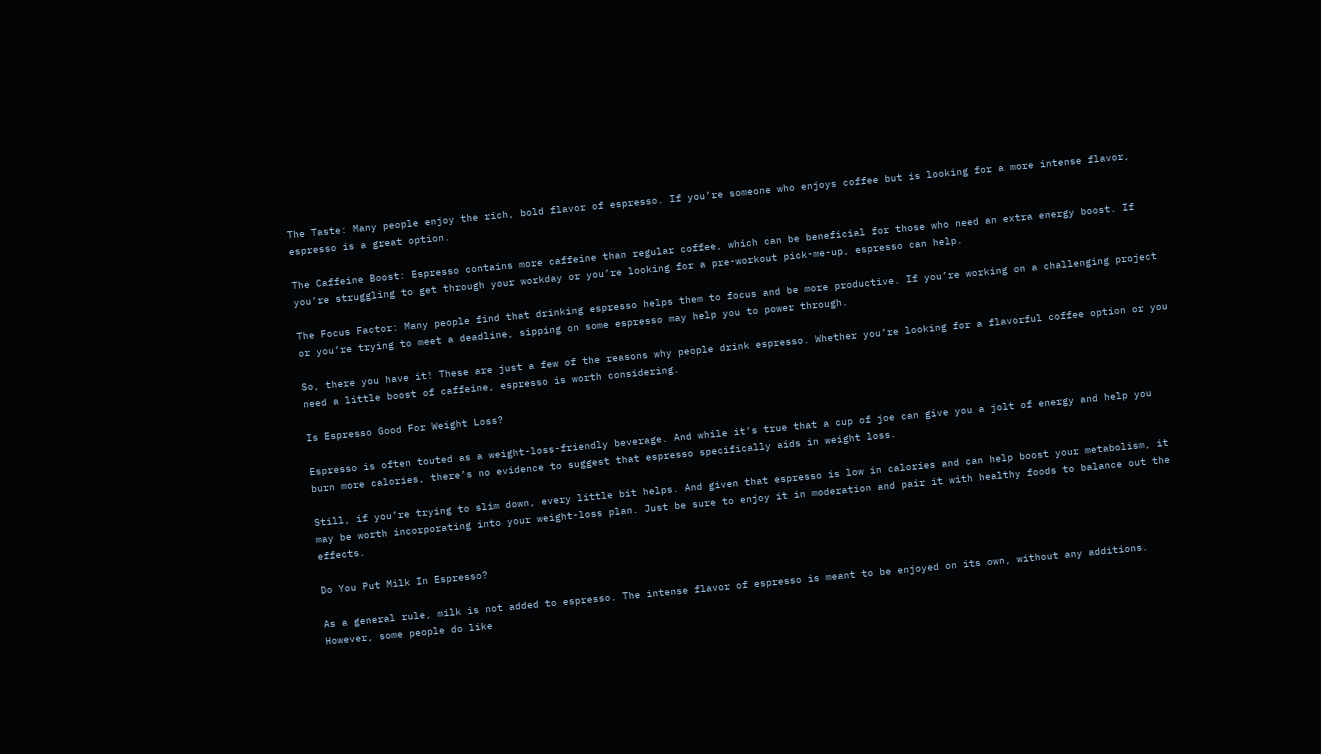The Taste: Many people enjoy the rich, bold flavor of espresso. If you’re someone who enjoys coffee but is looking for a more intense flavor, espresso is a great option.

The Caffeine Boost: Espresso contains more caffeine than regular coffee, which can be beneficial for those who need an extra energy boost. If you’re struggling to get through your workday or you’re looking for a pre-workout pick-me-up, espresso can help.

The Focus Factor: Many people find that drinking espresso helps them to focus and be more productive. If you’re working on a challenging project or you’re trying to meet a deadline, sipping on some espresso may help you to power through.

So, there you have it! These are just a few of the reasons why people drink espresso. Whether you’re looking for a flavorful coffee option or you need a little boost of caffeine, espresso is worth considering.

Is Espresso Good For Weight Loss?

Espresso is often touted as a weight-loss-friendly beverage. And while it’s true that a cup of joe can give you a jolt of energy and help you burn more calories, there’s no evidence to suggest that espresso specifically aids in weight loss.

Still, if you’re trying to slim down, every little bit helps. And given that espresso is low in calories and can help boost your metabolism, it may be worth incorporating into your weight-loss plan. Just be sure to enjoy it in moderation and pair it with healthy foods to balance out the effects.

Do You Put Milk In Espresso?

As a general rule, milk is not added to espresso. The intense flavor of espresso is meant to be enjoyed on its own, without any additions. However, some people do like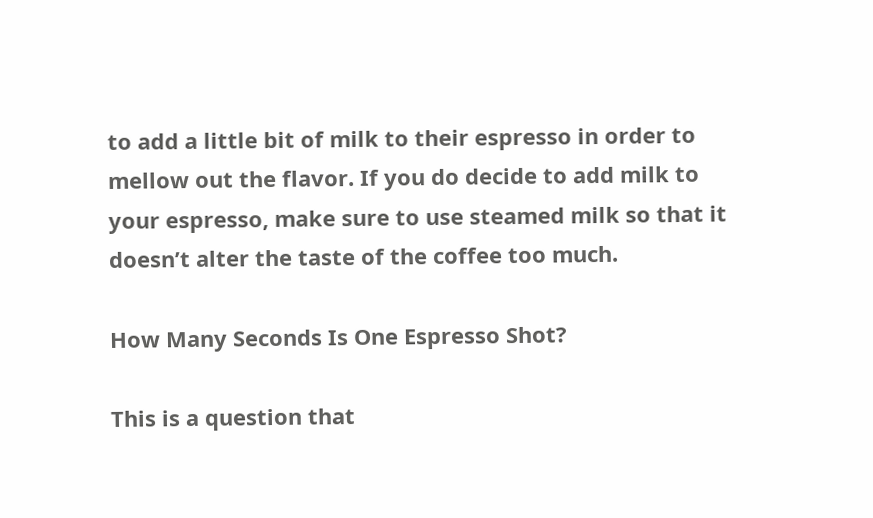to add a little bit of milk to their espresso in order to mellow out the flavor. If you do decide to add milk to your espresso, make sure to use steamed milk so that it doesn’t alter the taste of the coffee too much.

How Many Seconds Is One Espresso Shot?

This is a question that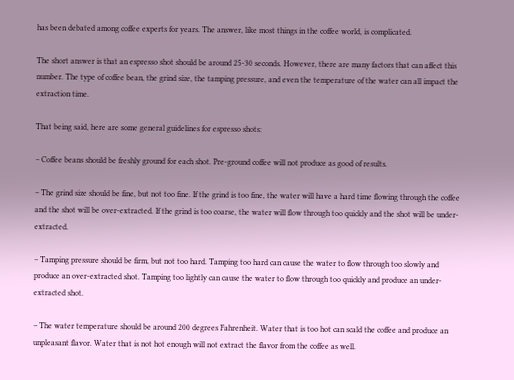has been debated among coffee experts for years. The answer, like most things in the coffee world, is complicated.

The short answer is that an espresso shot should be around 25-30 seconds. However, there are many factors that can affect this number. The type of coffee bean, the grind size, the tamping pressure, and even the temperature of the water can all impact the extraction time.

That being said, here are some general guidelines for espresso shots:

– Coffee beans should be freshly ground for each shot. Pre-ground coffee will not produce as good of results.

– The grind size should be fine, but not too fine. If the grind is too fine, the water will have a hard time flowing through the coffee and the shot will be over-extracted. If the grind is too coarse, the water will flow through too quickly and the shot will be under-extracted.

– Tamping pressure should be firm, but not too hard. Tamping too hard can cause the water to flow through too slowly and produce an over-extracted shot. Tamping too lightly can cause the water to flow through too quickly and produce an under-extracted shot.

– The water temperature should be around 200 degrees Fahrenheit. Water that is too hot can scald the coffee and produce an unpleasant flavor. Water that is not hot enough will not extract the flavor from the coffee as well.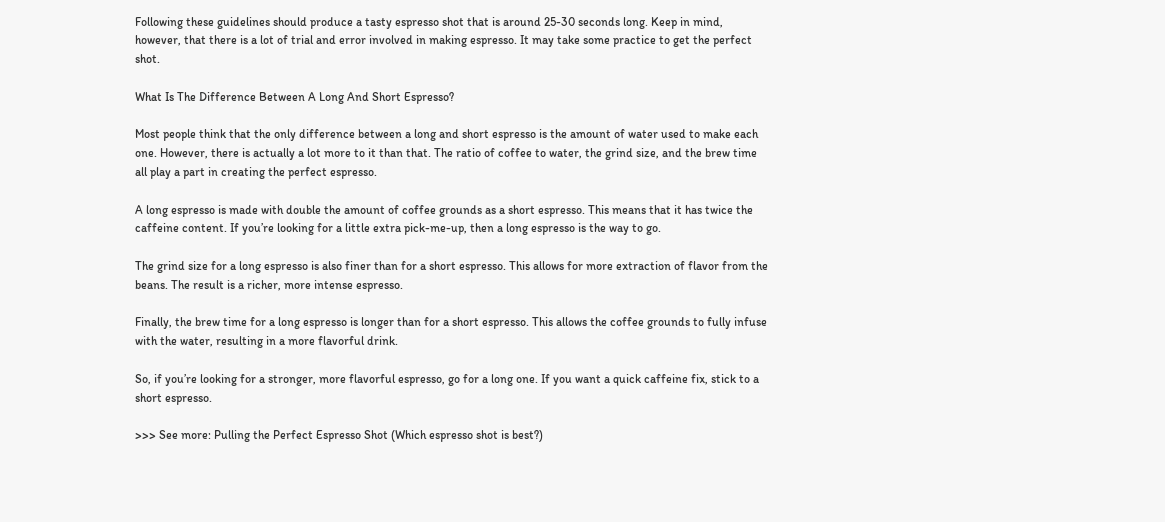Following these guidelines should produce a tasty espresso shot that is around 25-30 seconds long. Keep in mind, however, that there is a lot of trial and error involved in making espresso. It may take some practice to get the perfect shot.

What Is The Difference Between A Long And Short Espresso?

Most people think that the only difference between a long and short espresso is the amount of water used to make each one. However, there is actually a lot more to it than that. The ratio of coffee to water, the grind size, and the brew time all play a part in creating the perfect espresso.

A long espresso is made with double the amount of coffee grounds as a short espresso. This means that it has twice the caffeine content. If you’re looking for a little extra pick-me-up, then a long espresso is the way to go.

The grind size for a long espresso is also finer than for a short espresso. This allows for more extraction of flavor from the beans. The result is a richer, more intense espresso.

Finally, the brew time for a long espresso is longer than for a short espresso. This allows the coffee grounds to fully infuse with the water, resulting in a more flavorful drink.

So, if you’re looking for a stronger, more flavorful espresso, go for a long one. If you want a quick caffeine fix, stick to a short espresso.

>>> See more: Pulling the Perfect Espresso Shot (Which espresso shot is best?)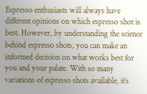Espresso enthusiasts will always have different opinions on which espresso shot is best. However, by understanding the science behind espresso shots, you can make an informed decision on what works best for you and your palate. With so many variations of espresso shots available, it’s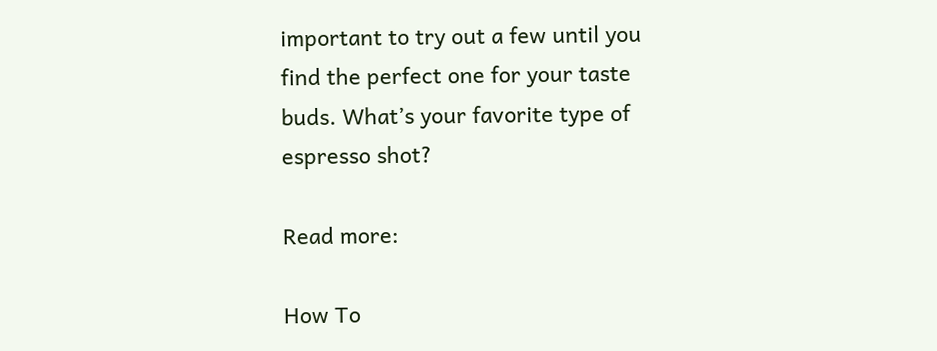important to try out a few until you find the perfect one for your taste buds. What’s your favorite type of espresso shot?

Read more:

How To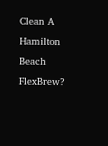Clean A Hamilton Beach FlexBrew?